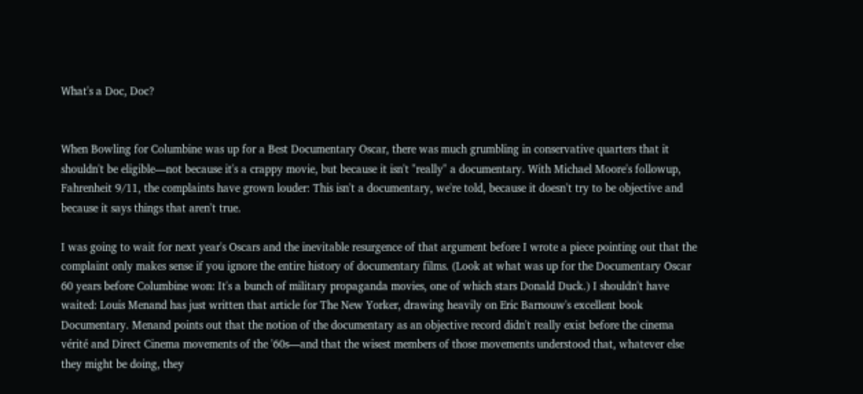What's a Doc, Doc?


When Bowling for Columbine was up for a Best Documentary Oscar, there was much grumbling in conservative quarters that it shouldn't be eligible—not because it's a crappy movie, but because it isn't "really" a documentary. With Michael Moore's followup, Fahrenheit 9/11, the complaints have grown louder: This isn't a documentary, we're told, because it doesn't try to be objective and because it says things that aren't true.

I was going to wait for next year's Oscars and the inevitable resurgence of that argument before I wrote a piece pointing out that the complaint only makes sense if you ignore the entire history of documentary films. (Look at what was up for the Documentary Oscar 60 years before Columbine won: It's a bunch of military propaganda movies, one of which stars Donald Duck.) I shouldn't have waited: Louis Menand has just written that article for The New Yorker, drawing heavily on Eric Barnouw's excellent book Documentary. Menand points out that the notion of the documentary as an objective record didn't really exist before the cinema vérité and Direct Cinema movements of the '60s—and that the wisest members of those movements understood that, whatever else they might be doing, they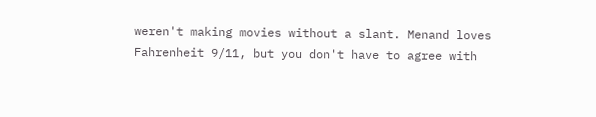weren't making movies without a slant. Menand loves Fahrenheit 9/11, but you don't have to agree with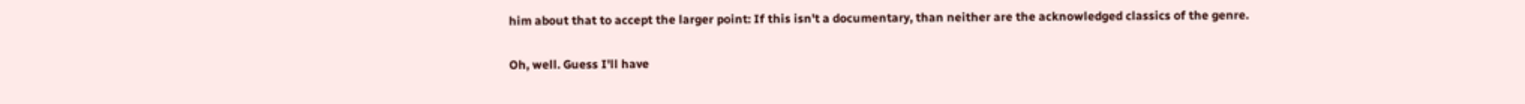him about that to accept the larger point: If this isn't a documentary, than neither are the acknowledged classics of the genre.

Oh, well. Guess I'll have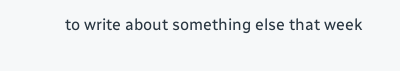to write about something else that week